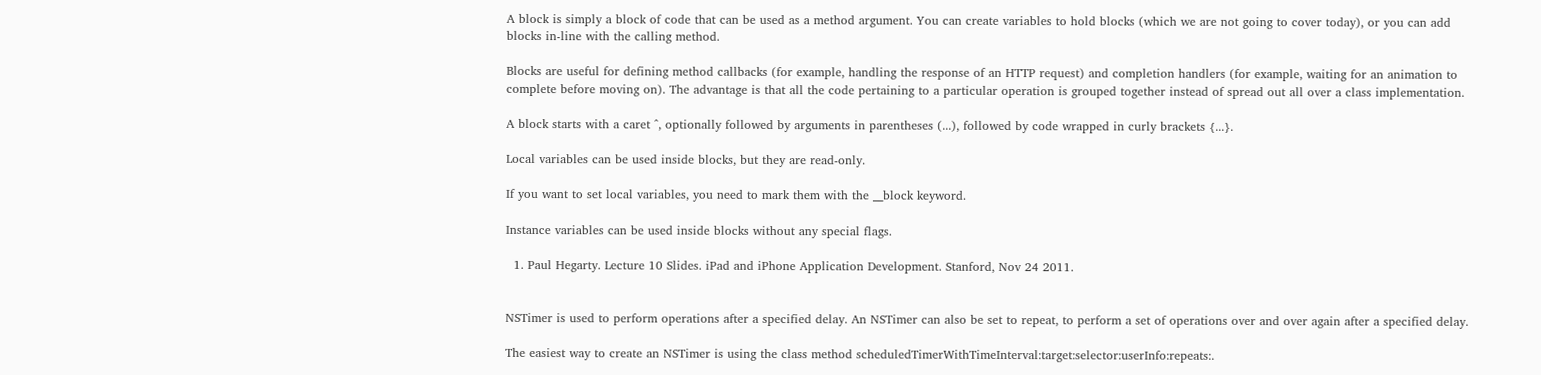A block is simply a block of code that can be used as a method argument. You can create variables to hold blocks (which we are not going to cover today), or you can add blocks in-line with the calling method.

Blocks are useful for defining method callbacks (for example, handling the response of an HTTP request) and completion handlers (for example, waiting for an animation to complete before moving on). The advantage is that all the code pertaining to a particular operation is grouped together instead of spread out all over a class implementation.

A block starts with a caret ^, optionally followed by arguments in parentheses (...), followed by code wrapped in curly brackets {...}.

Local variables can be used inside blocks, but they are read-only.

If you want to set local variables, you need to mark them with the __block keyword.

Instance variables can be used inside blocks without any special flags.

  1. Paul Hegarty. Lecture 10 Slides. iPad and iPhone Application Development. Stanford, Nov 24 2011.


NSTimer is used to perform operations after a specified delay. An NSTimer can also be set to repeat, to perform a set of operations over and over again after a specified delay.

The easiest way to create an NSTimer is using the class method scheduledTimerWithTimeInterval:target:selector:userInfo:repeats:.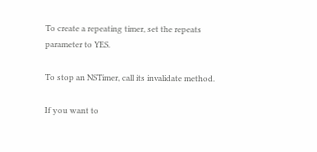To create a repeating timer, set the repeats parameter to YES.

To stop an NSTimer, call its invalidate method.

If you want to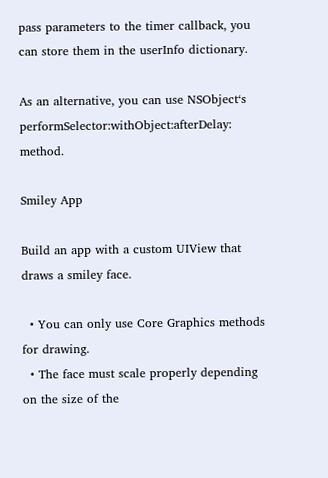pass parameters to the timer callback, you can store them in the userInfo dictionary.

As an alternative, you can use NSObject‘s performSelector:withObject:afterDelay: method.

Smiley App

Build an app with a custom UIView that draws a smiley face.

  • You can only use Core Graphics methods for drawing.
  • The face must scale properly depending on the size of the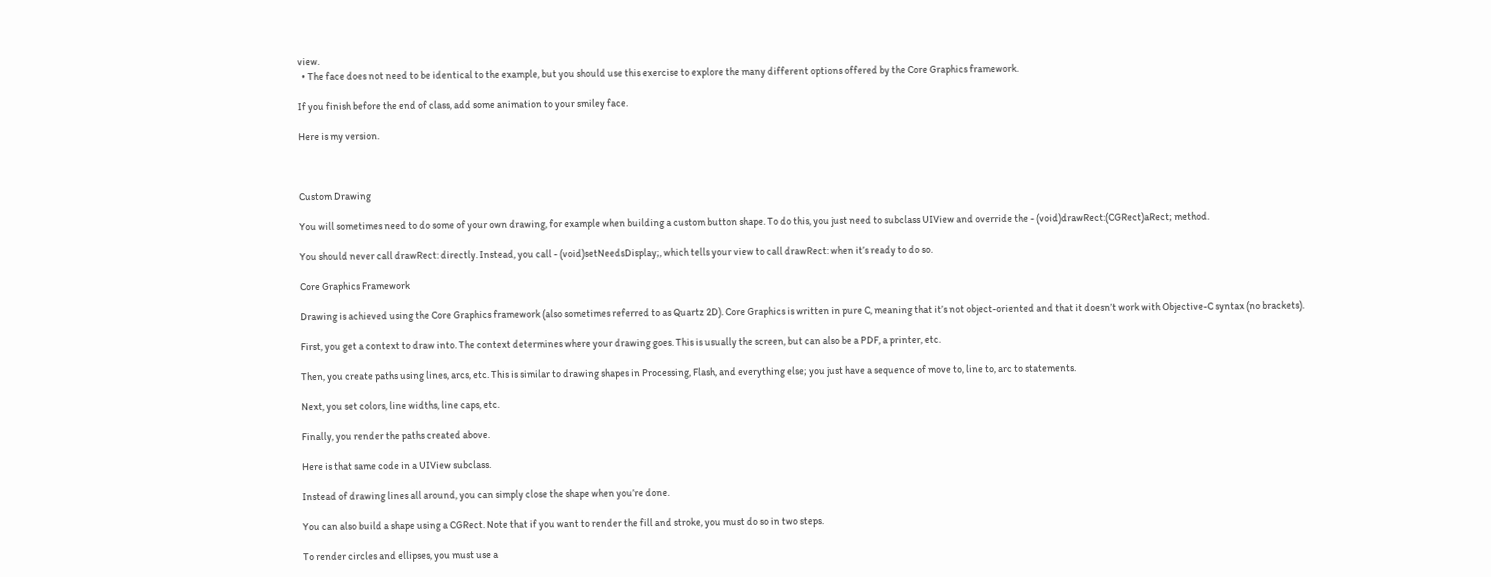view.
  • The face does not need to be identical to the example, but you should use this exercise to explore the many different options offered by the Core Graphics framework.

If you finish before the end of class, add some animation to your smiley face.

Here is my version.



Custom Drawing

You will sometimes need to do some of your own drawing, for example when building a custom button shape. To do this, you just need to subclass UIView and override the - (void)drawRect:(CGRect)aRect; method.

You should never call drawRect: directly. Instead, you call - (void)setNeedsDisplay;, which tells your view to call drawRect: when it’s ready to do so.

Core Graphics Framework

Drawing is achieved using the Core Graphics framework (also sometimes referred to as Quartz 2D). Core Graphics is written in pure C, meaning that it’s not object-oriented and that it doesn’t work with Objective-C syntax (no brackets).

First, you get a context to draw into. The context determines where your drawing goes. This is usually the screen, but can also be a PDF, a printer, etc.

Then, you create paths using lines, arcs, etc. This is similar to drawing shapes in Processing, Flash, and everything else; you just have a sequence of move to, line to, arc to statements.

Next, you set colors, line widths, line caps, etc.

Finally, you render the paths created above.

Here is that same code in a UIView subclass.

Instead of drawing lines all around, you can simply close the shape when you’re done.

You can also build a shape using a CGRect. Note that if you want to render the fill and stroke, you must do so in two steps.

To render circles and ellipses, you must use a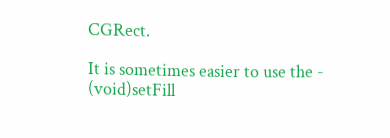CGRect.

It is sometimes easier to use the - (void)setFill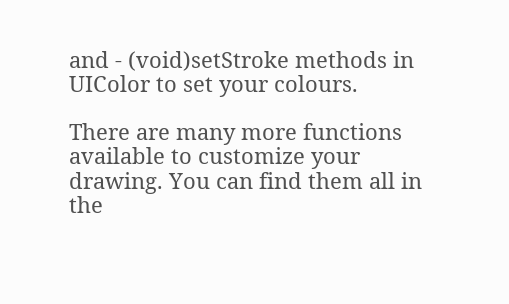and - (void)setStroke methods in UIColor to set your colours.

There are many more functions available to customize your drawing. You can find them all in the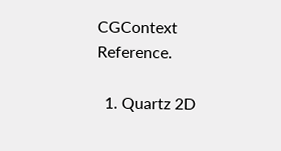CGContext Reference.

  1. Quartz 2D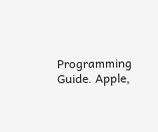Programming Guide. Apple,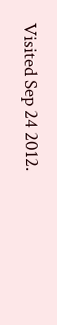Visited Sep 24 2012.